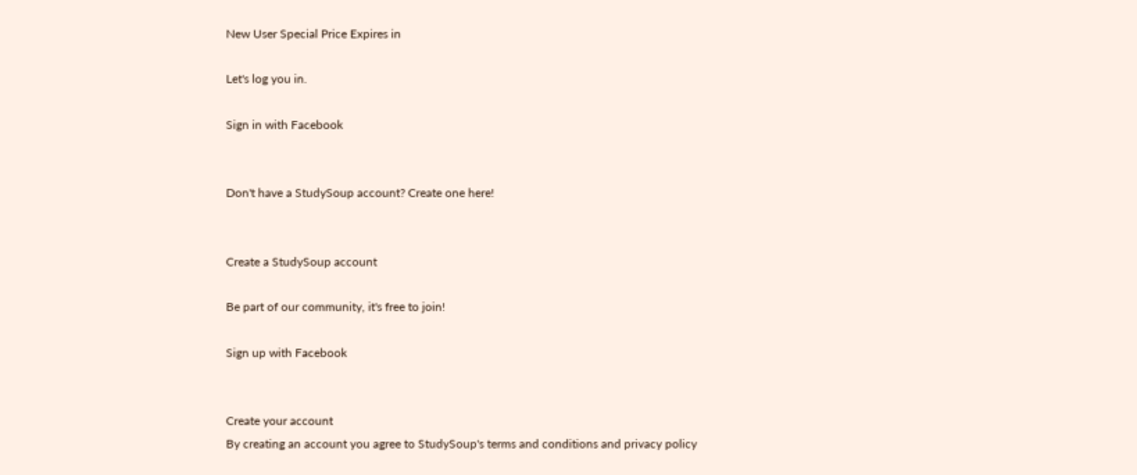New User Special Price Expires in

Let's log you in.

Sign in with Facebook


Don't have a StudySoup account? Create one here!


Create a StudySoup account

Be part of our community, it's free to join!

Sign up with Facebook


Create your account
By creating an account you agree to StudySoup's terms and conditions and privacy policy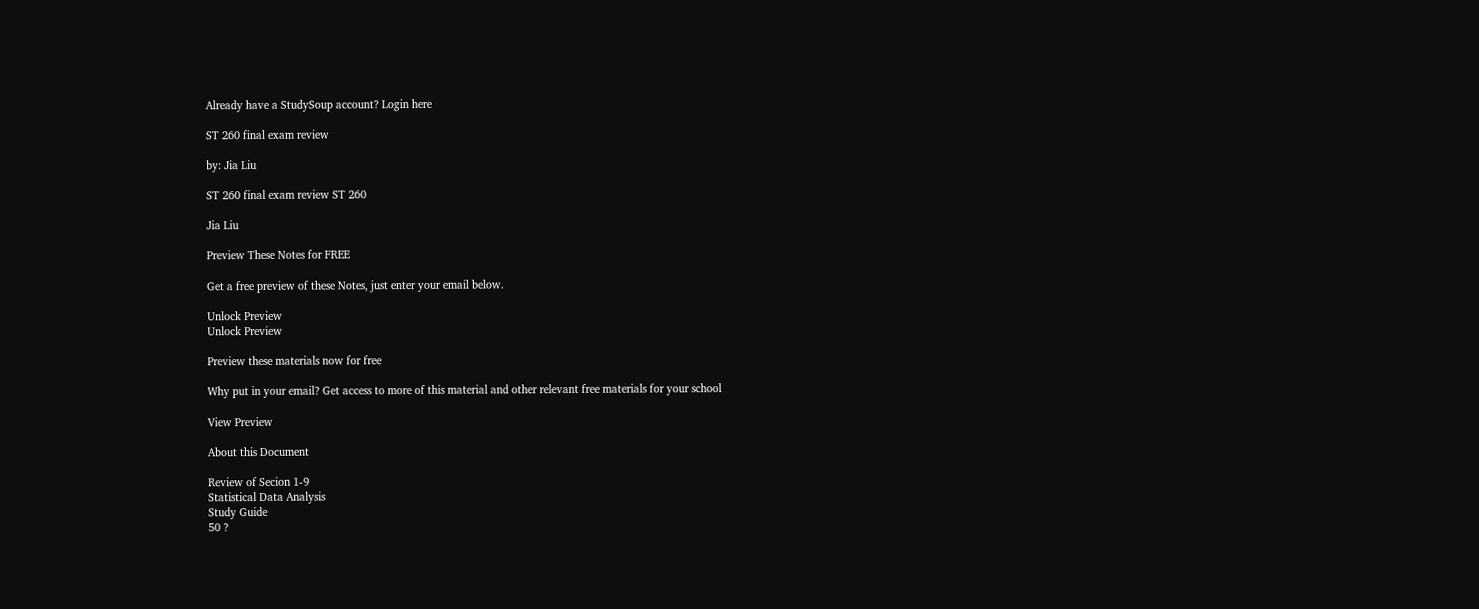Already have a StudySoup account? Login here

ST 260 final exam review

by: Jia Liu

ST 260 final exam review ST 260

Jia Liu

Preview These Notes for FREE

Get a free preview of these Notes, just enter your email below.

Unlock Preview
Unlock Preview

Preview these materials now for free

Why put in your email? Get access to more of this material and other relevant free materials for your school

View Preview

About this Document

Review of Secion 1-9
Statistical Data Analysis
Study Guide
50 ?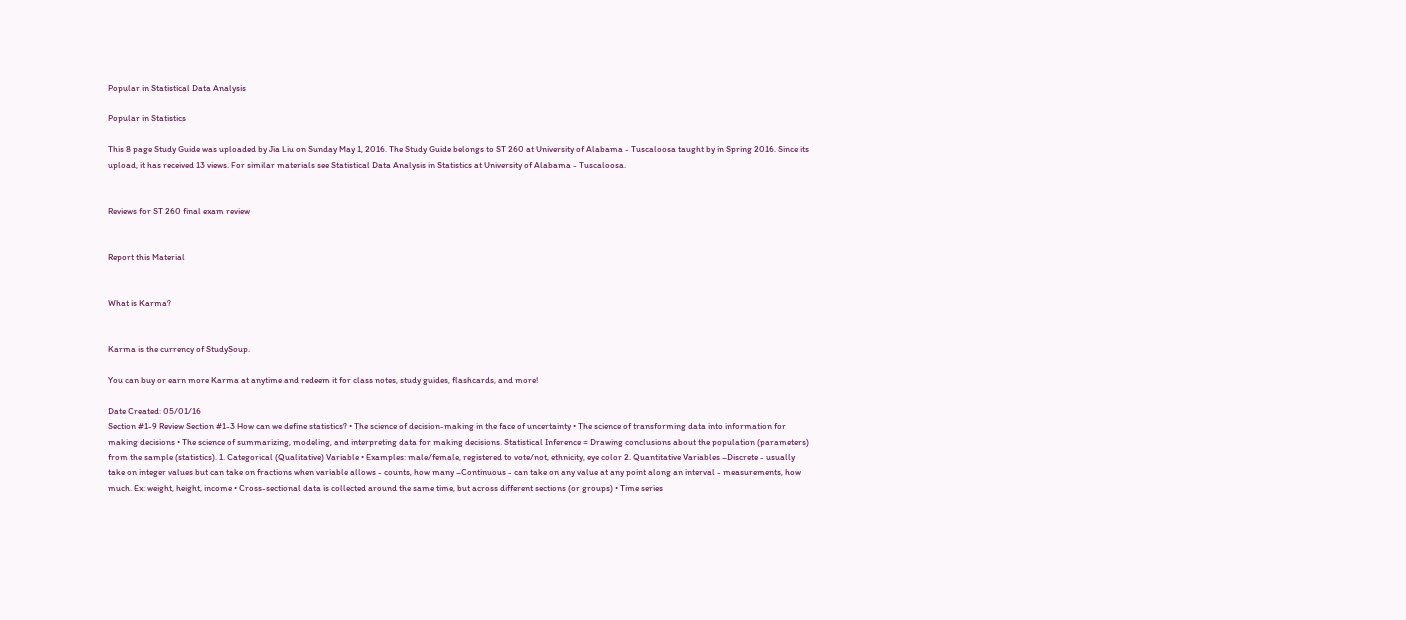Popular in Statistical Data Analysis

Popular in Statistics

This 8 page Study Guide was uploaded by Jia Liu on Sunday May 1, 2016. The Study Guide belongs to ST 260 at University of Alabama - Tuscaloosa taught by in Spring 2016. Since its upload, it has received 13 views. For similar materials see Statistical Data Analysis in Statistics at University of Alabama - Tuscaloosa.


Reviews for ST 260 final exam review


Report this Material


What is Karma?


Karma is the currency of StudySoup.

You can buy or earn more Karma at anytime and redeem it for class notes, study guides, flashcards, and more!

Date Created: 05/01/16
Section #1-9 Review Section #1-3 How can we define statistics? • The science of decision-making in the face of uncertainty • The science of transforming data into information for making decisions • The science of summarizing, modeling, and interpreting data for making decisions. Statistical Inference = Drawing conclusions about the population (parameters) from the sample (statistics). 1. Categorical (Qualitative) Variable • Examples: male/female, registered to vote/not, ethnicity, eye color 2. Quantitative Variables –Discrete - usually take on integer values but can take on fractions when variable allows - counts, how many –Continuous - can take on any value at any point along an interval - measurements, how much. Ex: weight, height, income • Cross-sectional data is collected around the same time, but across different sections (or groups) • Time series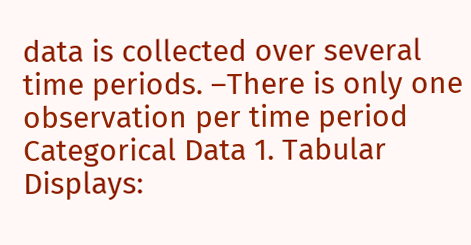data is collected over several time periods. –There is only one observation per time period Categorical Data 1. Tabular Displays: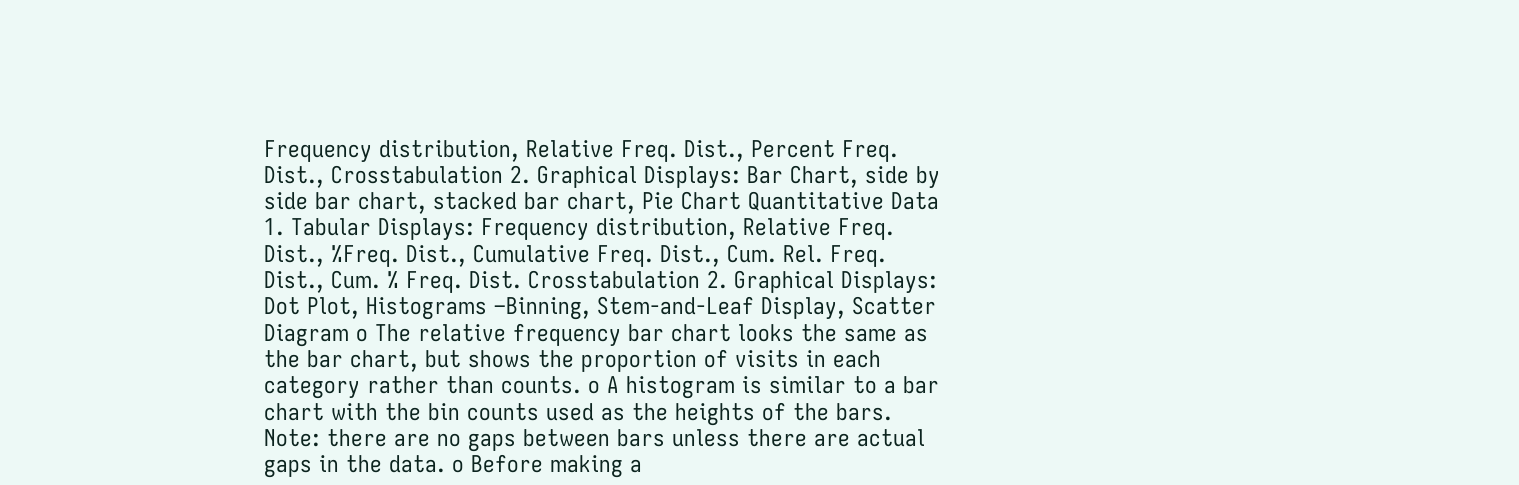Frequency distribution, Relative Freq. Dist., Percent Freq. Dist., Crosstabulation 2. Graphical Displays: Bar Chart, side by side bar chart, stacked bar chart, Pie Chart Quantitative Data 1. Tabular Displays: Frequency distribution, Relative Freq. Dist., %Freq. Dist., Cumulative Freq. Dist., Cum. Rel. Freq. Dist., Cum. % Freq. Dist. Crosstabulation 2. Graphical Displays: Dot Plot, Histograms –Binning, Stem-and-Leaf Display, Scatter Diagram o The relative frequency bar chart looks the same as the bar chart, but shows the proportion of visits in each category rather than counts. o A histogram is similar to a bar chart with the bin counts used as the heights of the bars. Note: there are no gaps between bars unless there are actual gaps in the data. o Before making a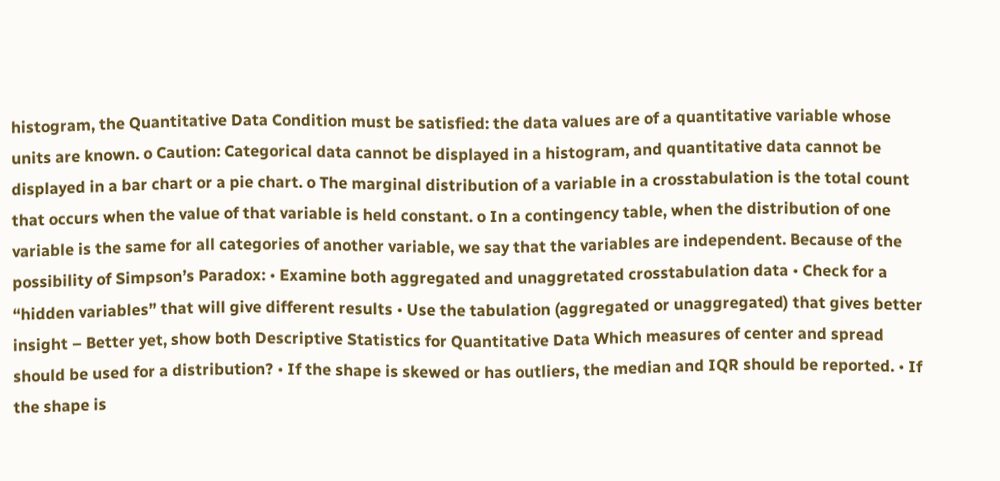histogram, the Quantitative Data Condition must be satisfied: the data values are of a quantitative variable whose units are known. o Caution: Categorical data cannot be displayed in a histogram, and quantitative data cannot be displayed in a bar chart or a pie chart. o The marginal distribution of a variable in a crosstabulation is the total count that occurs when the value of that variable is held constant. o In a contingency table, when the distribution of one variable is the same for all categories of another variable, we say that the variables are independent. Because of the possibility of Simpson’s Paradox: • Examine both aggregated and unaggretated crosstabulation data • Check for a “hidden variables” that will give different results • Use the tabulation (aggregated or unaggregated) that gives better insight – Better yet, show both Descriptive Statistics for Quantitative Data Which measures of center and spread should be used for a distribution? • If the shape is skewed or has outliers, the median and IQR should be reported. • If the shape is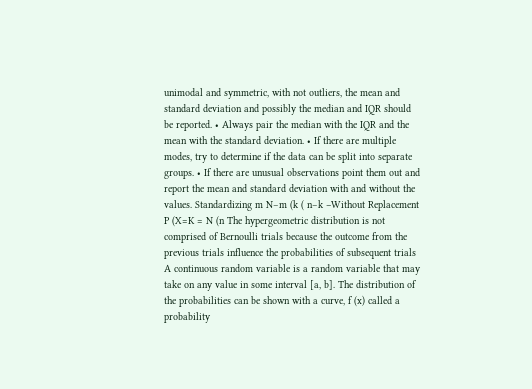unimodal and symmetric, with not outliers, the mean and standard deviation and possibly the median and IQR should be reported. • Always pair the median with the IQR and the mean with the standard deviation. • If there are multiple modes, try to determine if the data can be split into separate groups. • If there are unusual observations point them out and report the mean and standard deviation with and without the values. Standardizing m N−m (k ( n−k –Without Replacement P (X=K = N (n The hypergeometric distribution is not comprised of Bernoulli trials because the outcome from the previous trials influence the probabilities of subsequent trials A continuous random variable is a random variable that may take on any value in some interval [a, b]. The distribution of the probabilities can be shown with a curve, f (x) called a probability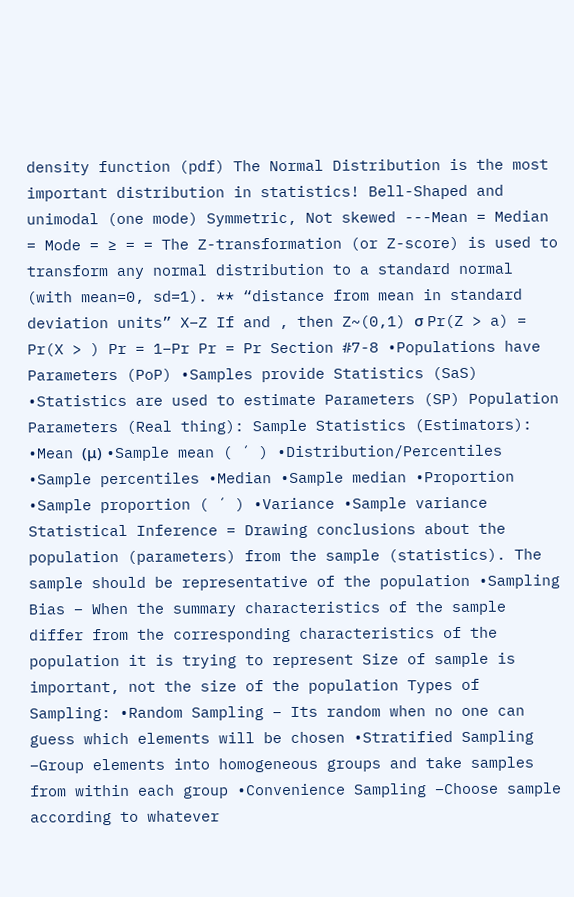density function (pdf) The Normal Distribution is the most important distribution in statistics! Bell-Shaped and unimodal (one mode) Symmetric, Not skewed ---Mean = Median = Mode = ≥ = = The Z-transformation (or Z-score) is used to transform any normal distribution to a standard normal (with mean=0, sd=1). ** “distance from mean in standard deviation units” X−Z If and , then Z~(0,1) σ Pr(Z > a) = Pr(X > ) Pr = 1−Pr Pr = Pr Section #7-8 •Populations have Parameters (PoP) •Samples provide Statistics (SaS) •Statistics are used to estimate Parameters (SP) Population Parameters (Real thing): Sample Statistics (Estimators): •Mean (μ) •Sample mean ( ´ ) •Distribution/Percentiles •Sample percentiles •Median •Sample median •Proportion •Sample proportion ( ´ ) •Variance •Sample variance Statistical Inference = Drawing conclusions about the population (parameters) from the sample (statistics). The sample should be representative of the population •Sampling Bias – When the summary characteristics of the sample differ from the corresponding characteristics of the population it is trying to represent Size of sample is important, not the size of the population Types of Sampling: •Random Sampling – Its random when no one can guess which elements will be chosen •Stratified Sampling –Group elements into homogeneous groups and take samples from within each group •Convenience Sampling –Choose sample according to whatever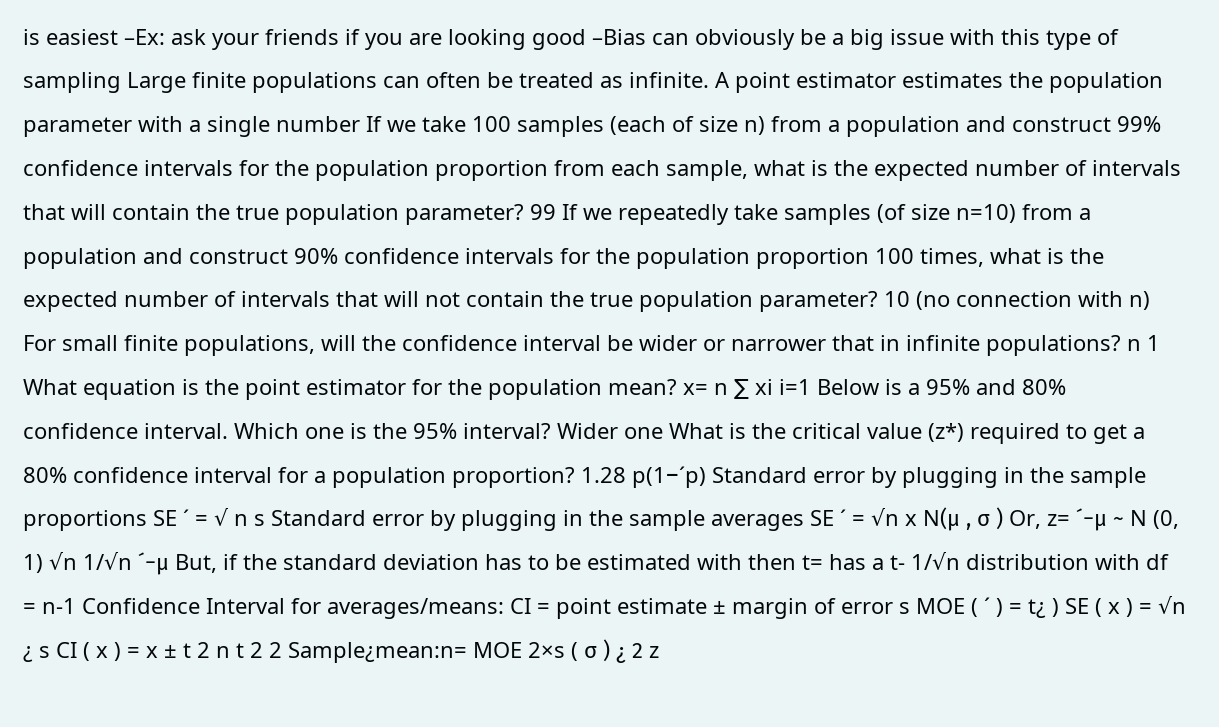is easiest –Ex: ask your friends if you are looking good –Bias can obviously be a big issue with this type of sampling Large finite populations can often be treated as infinite. A point estimator estimates the population parameter with a single number If we take 100 samples (each of size n) from a population and construct 99% confidence intervals for the population proportion from each sample, what is the expected number of intervals that will contain the true population parameter? 99 If we repeatedly take samples (of size n=10) from a population and construct 90% confidence intervals for the population proportion 100 times, what is the expected number of intervals that will not contain the true population parameter? 10 (no connection with n) For small finite populations, will the confidence interval be wider or narrower that in infinite populations? n 1 What equation is the point estimator for the population mean? x= n ∑ xi i=1 Below is a 95% and 80% confidence interval. Which one is the 95% interval? Wider one What is the critical value (z*) required to get a 80% confidence interval for a population proportion? 1.28 p(1−´p) Standard error by plugging in the sample proportions SE ´ = √ n s Standard error by plugging in the sample averages SE ´ = √n x N(μ , σ ) Or, z= ´−μ ~ N (0, 1) √n 1/√n ´−μ But, if the standard deviation has to be estimated with then t= has a t- 1/√n distribution with df = n-1 Confidence Interval for averages/means: CI = point estimate ± margin of error s MOE ( ´ ) = t¿ ) SE ( x ) = √n ¿ s CI ( x ) = x ± t 2 n t 2 2 Sample¿mean:n= MOE 2×s ( σ ) ¿ 2 z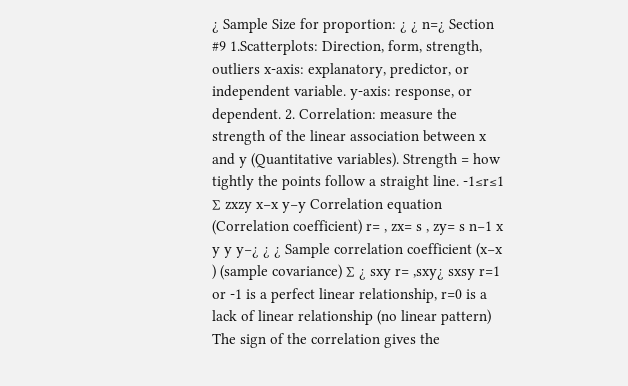¿ Sample Size for proportion: ¿ ¿ n=¿ Section #9 1.Scatterplots: Direction, form, strength, outliers x-axis: explanatory, predictor, or independent variable. y-axis: response, or dependent. 2. Correlation: measure the strength of the linear association between x and y (Quantitative variables). Strength = how tightly the points follow a straight line. -1≤r≤1 ∑ zxzy x−x y−y Correlation equation (Correlation coefficient) r= , zx= s , zy= s n−1 x y y y−¿ ¿ ¿ Sample correlation coefficient (x−x ) (sample covariance) ∑ ¿ sxy r= ,sxy¿ sxsy r=1 or -1 is a perfect linear relationship, r=0 is a lack of linear relationship (no linear pattern) The sign of the correlation gives the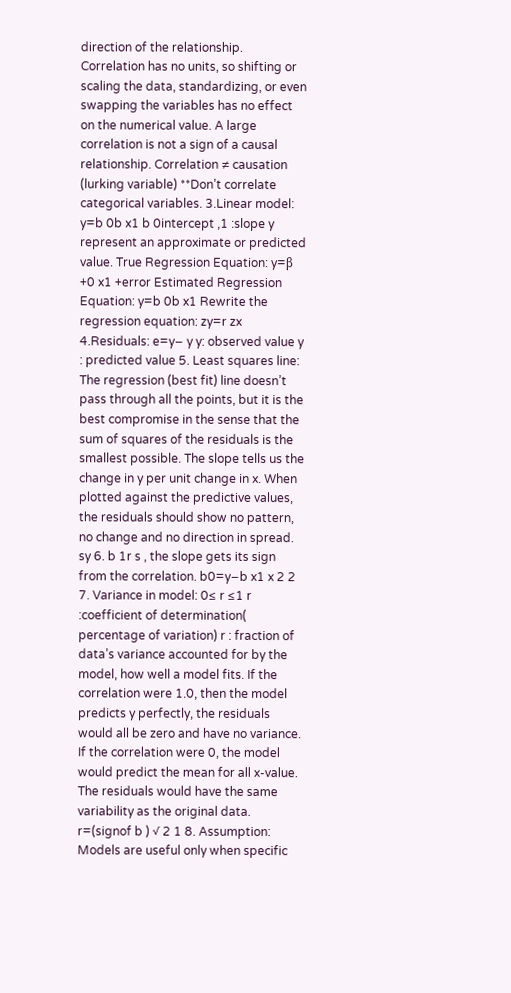direction of the relationship. Correlation has no units, so shifting or scaling the data, standardizing, or even swapping the variables has no effect on the numerical value. A large correlation is not a sign of a causal relationship. Correlation ≠ causation (lurking variable) **Don’t correlate categorical variables. 3.Linear model: y=b 0b x1 b 0intercept ,1 :slope y represent an approximate or predicted value. True Regression Equation: y=β +0 x1 +error Estimated Regression Equation: y=b 0b x1 Rewrite the regression equation: zy=r zx 4.Residuals: e=y− y y: observed value y : predicted value 5. Least squares line: The regression (best fit) line doesn’t pass through all the points, but it is the best compromise in the sense that the sum of squares of the residuals is the smallest possible. The slope tells us the change in y per unit change in x. When plotted against the predictive values, the residuals should show no pattern, no change and no direction in spread. sy 6. b 1r s , the slope gets its sign from the correlation. b0=y−b x1 x 2 2 7. Variance in model: 0≤ r ≤1 r :coefficient of determination( percentage of variation) r : fraction of data’s variance accounted for by the model, how well a model fits. If the correlation were 1.0, then the model predicts y perfectly, the residuals would all be zero and have no variance. If the correlation were 0, the model would predict the mean for all x-value. The residuals would have the same variability as the original data. r=(signof b ) √ 2 1 8. Assumption: Models are useful only when specific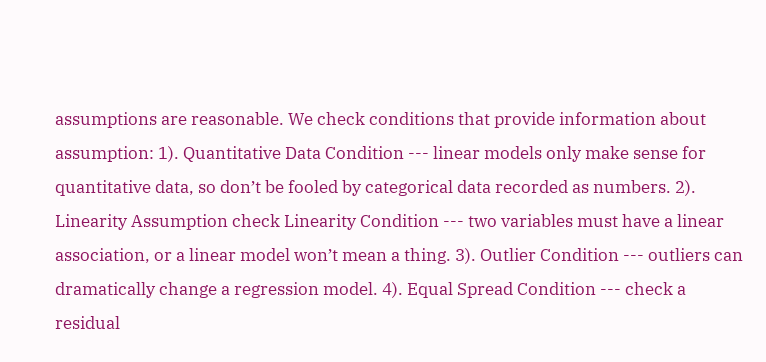assumptions are reasonable. We check conditions that provide information about assumption: 1). Quantitative Data Condition --- linear models only make sense for quantitative data, so don’t be fooled by categorical data recorded as numbers. 2). Linearity Assumption check Linearity Condition --- two variables must have a linear association, or a linear model won’t mean a thing. 3). Outlier Condition --- outliers can dramatically change a regression model. 4). Equal Spread Condition --- check a residual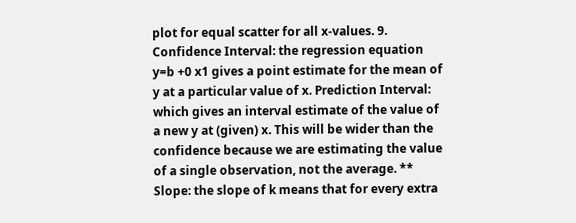plot for equal scatter for all x-values. 9. Confidence Interval: the regression equation y=b +0 x1 gives a point estimate for the mean of y at a particular value of x. Prediction Interval: which gives an interval estimate of the value of a new y at (given) x. This will be wider than the confidence because we are estimating the value of a single observation, not the average. ** Slope: the slope of k means that for every extra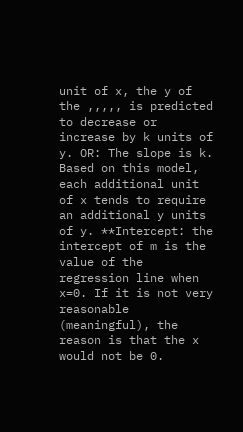unit of x, the y of the ,,,,, is predicted to decrease or increase by k units of y. OR: The slope is k. Based on this model, each additional unit of x tends to require an additional y units of y. **Intercept: the intercept of m is the value of the regression line when x=0. If it is not very reasonable (meaningful), the reason is that the x would not be 0.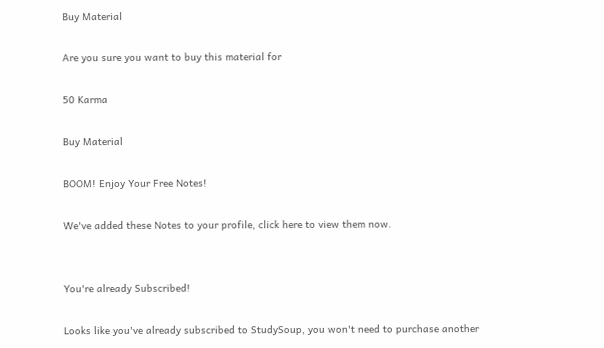Buy Material

Are you sure you want to buy this material for

50 Karma

Buy Material

BOOM! Enjoy Your Free Notes!

We've added these Notes to your profile, click here to view them now.


You're already Subscribed!

Looks like you've already subscribed to StudySoup, you won't need to purchase another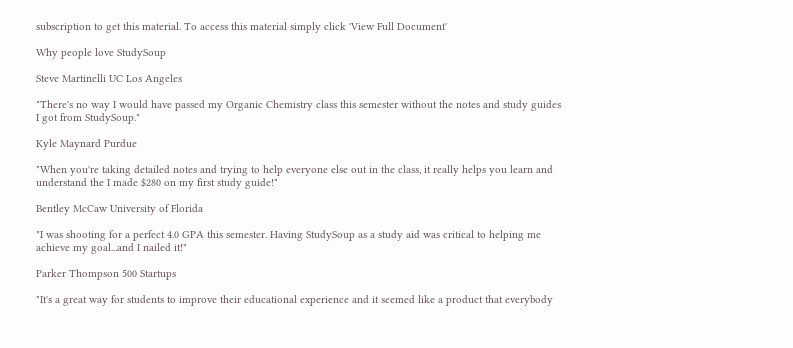subscription to get this material. To access this material simply click 'View Full Document'

Why people love StudySoup

Steve Martinelli UC Los Angeles

"There's no way I would have passed my Organic Chemistry class this semester without the notes and study guides I got from StudySoup."

Kyle Maynard Purdue

"When you're taking detailed notes and trying to help everyone else out in the class, it really helps you learn and understand the I made $280 on my first study guide!"

Bentley McCaw University of Florida

"I was shooting for a perfect 4.0 GPA this semester. Having StudySoup as a study aid was critical to helping me achieve my goal...and I nailed it!"

Parker Thompson 500 Startups

"It's a great way for students to improve their educational experience and it seemed like a product that everybody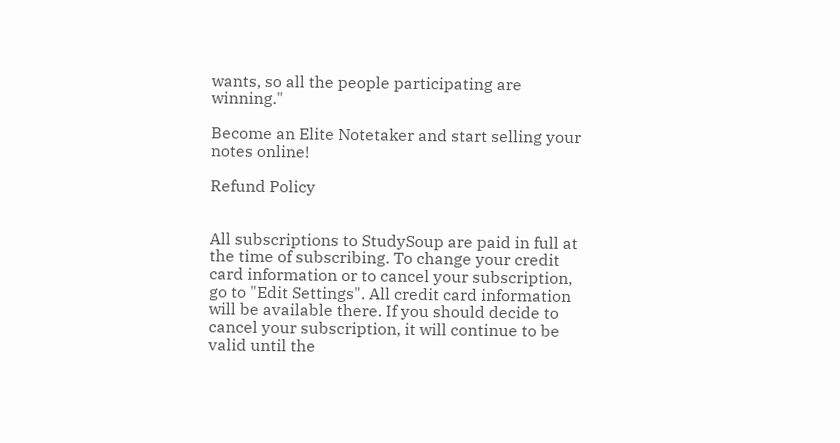wants, so all the people participating are winning."

Become an Elite Notetaker and start selling your notes online!

Refund Policy


All subscriptions to StudySoup are paid in full at the time of subscribing. To change your credit card information or to cancel your subscription, go to "Edit Settings". All credit card information will be available there. If you should decide to cancel your subscription, it will continue to be valid until the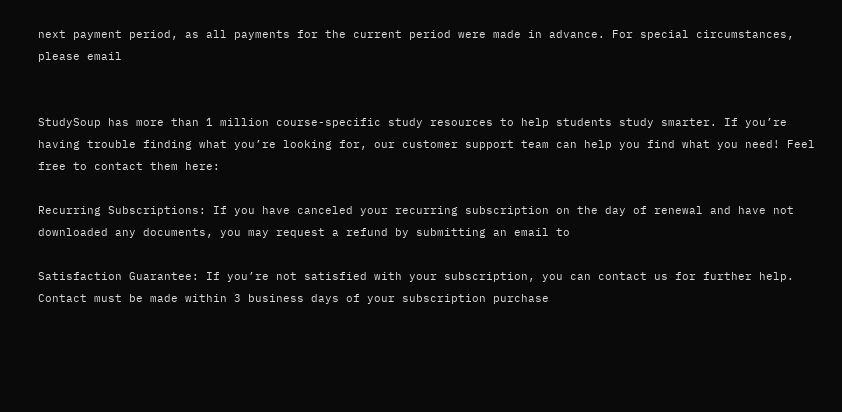next payment period, as all payments for the current period were made in advance. For special circumstances, please email


StudySoup has more than 1 million course-specific study resources to help students study smarter. If you’re having trouble finding what you’re looking for, our customer support team can help you find what you need! Feel free to contact them here:

Recurring Subscriptions: If you have canceled your recurring subscription on the day of renewal and have not downloaded any documents, you may request a refund by submitting an email to

Satisfaction Guarantee: If you’re not satisfied with your subscription, you can contact us for further help. Contact must be made within 3 business days of your subscription purchase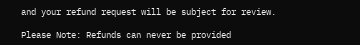and your refund request will be subject for review.

Please Note: Refunds can never be provided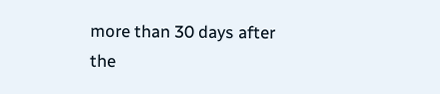more than 30 days after the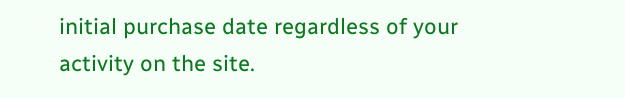initial purchase date regardless of your activity on the site.